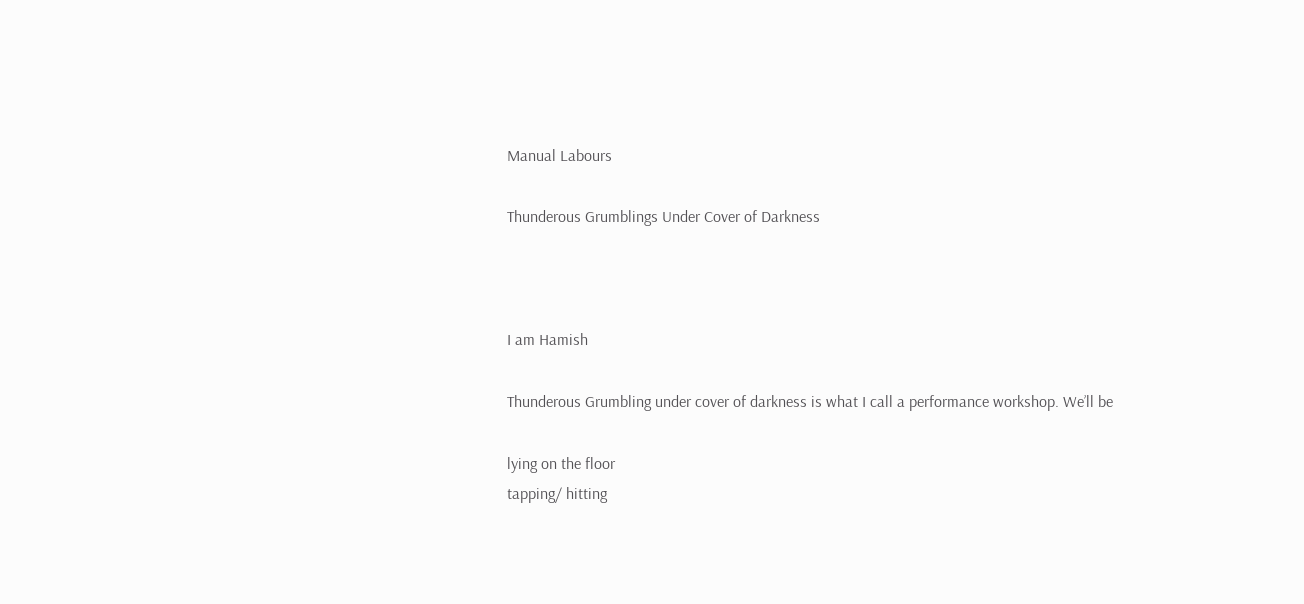Manual Labours

Thunderous Grumblings Under Cover of Darkness



I am Hamish

Thunderous Grumbling under cover of darkness is what I call a performance workshop. We’ll be

lying on the floor
tapping/ hitting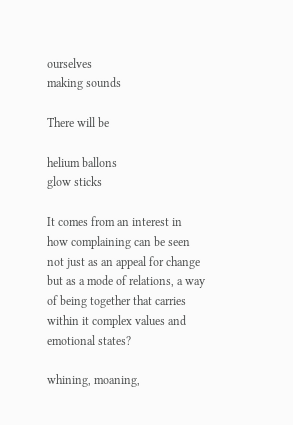ourselves
making sounds

There will be

helium ballons
glow sticks

It comes from an interest in how complaining can be seen not just as an appeal for change but as a mode of relations, a way of being together that carries within it complex values and emotional states?

whining, moaning,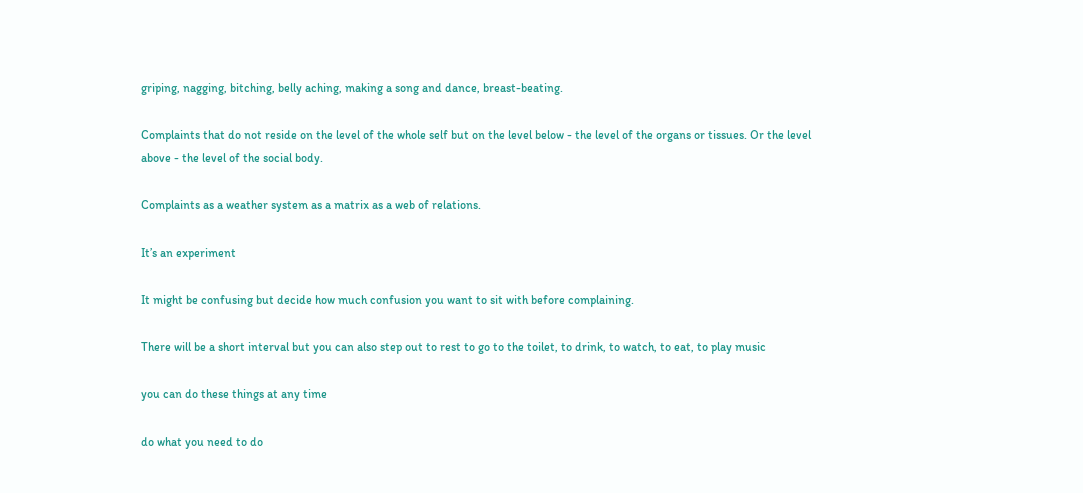griping, nagging, bitching, belly aching, making a song and dance, breast-beating.

Complaints that do not reside on the level of the whole self but on the level below - the level of the organs or tissues. Or the level above - the level of the social body.

Complaints as a weather system as a matrix as a web of relations.

It’s an experiment

It might be confusing but decide how much confusion you want to sit with before complaining.

There will be a short interval but you can also step out to rest to go to the toilet, to drink, to watch, to eat, to play music

you can do these things at any time

do what you need to do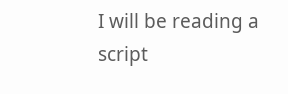I will be reading a script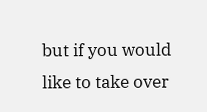but if you would like to take over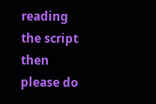reading the script then please do